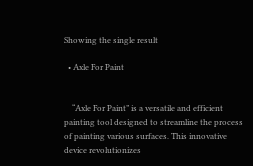Showing the single result

  • Axle For Paint


    “Axle For Paint” is a versatile and efficient painting tool designed to streamline the process of painting various surfaces. This innovative device revolutionizes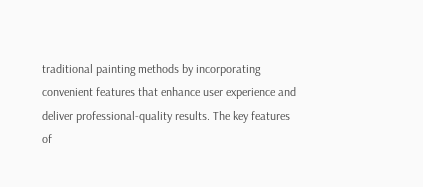traditional painting methods by incorporating convenient features that enhance user experience and deliver professional-quality results. The key features of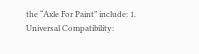the “Axle For Paint” include: 1. Universal Compatibility: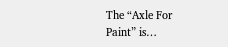The “Axle For Paint” is…